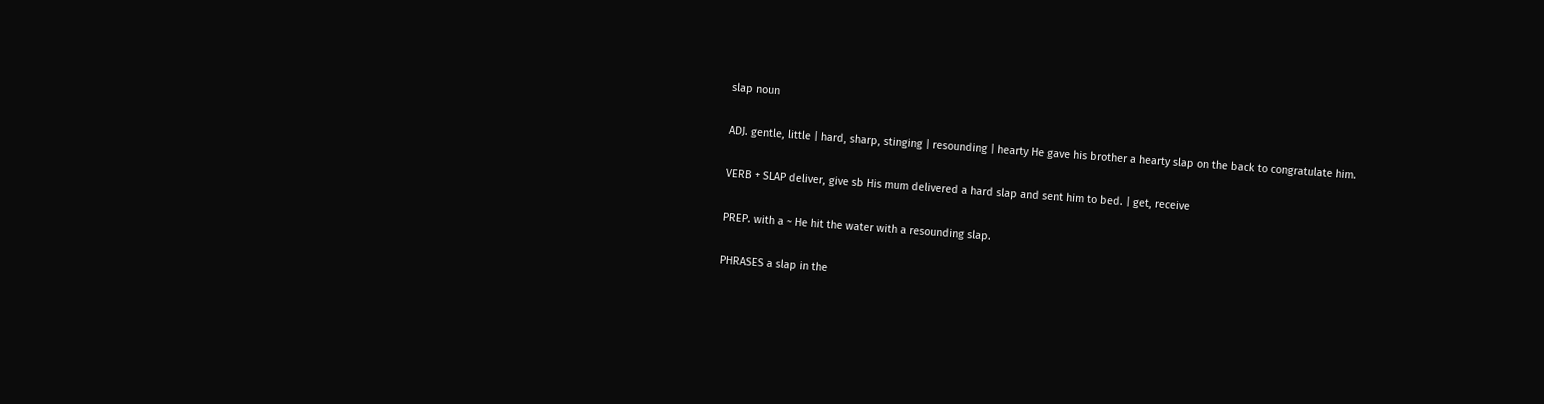slap noun

ADJ. gentle, little | hard, sharp, stinging | resounding | hearty He gave his brother a hearty slap on the back to congratulate him.

VERB + SLAP deliver, give sb His mum delivered a hard slap and sent him to bed. | get, receive

PREP. with a ~ He hit the water with a resounding slap.

PHRASES a slap in the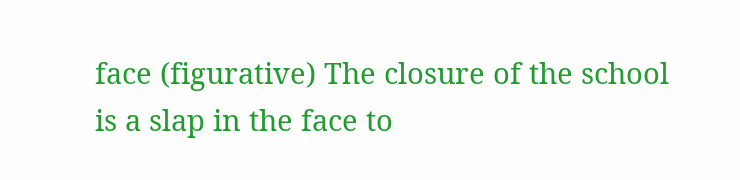face (figurative) The closure of the school is a slap in the face to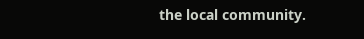the local community.